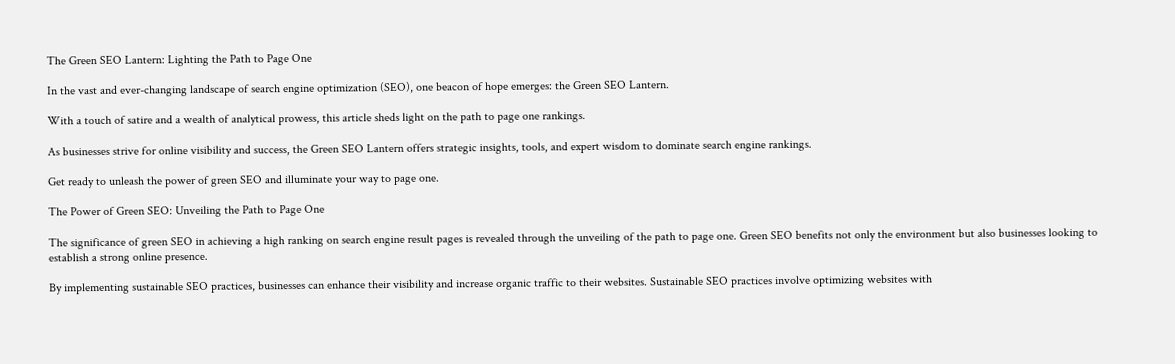The Green SEO Lantern: Lighting the Path to Page One

In the vast and ever-changing landscape of search engine optimization (SEO), one beacon of hope emerges: the Green SEO Lantern.

With a touch of satire and a wealth of analytical prowess, this article sheds light on the path to page one rankings.

As businesses strive for online visibility and success, the Green SEO Lantern offers strategic insights, tools, and expert wisdom to dominate search engine rankings.

Get ready to unleash the power of green SEO and illuminate your way to page one.

The Power of Green SEO: Unveiling the Path to Page One

The significance of green SEO in achieving a high ranking on search engine result pages is revealed through the unveiling of the path to page one. Green SEO benefits not only the environment but also businesses looking to establish a strong online presence.

By implementing sustainable SEO practices, businesses can enhance their visibility and increase organic traffic to their websites. Sustainable SEO practices involve optimizing websites with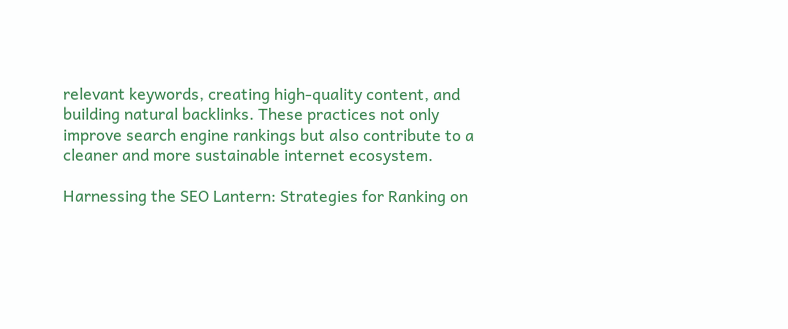relevant keywords, creating high-quality content, and building natural backlinks. These practices not only improve search engine rankings but also contribute to a cleaner and more sustainable internet ecosystem.

Harnessing the SEO Lantern: Strategies for Ranking on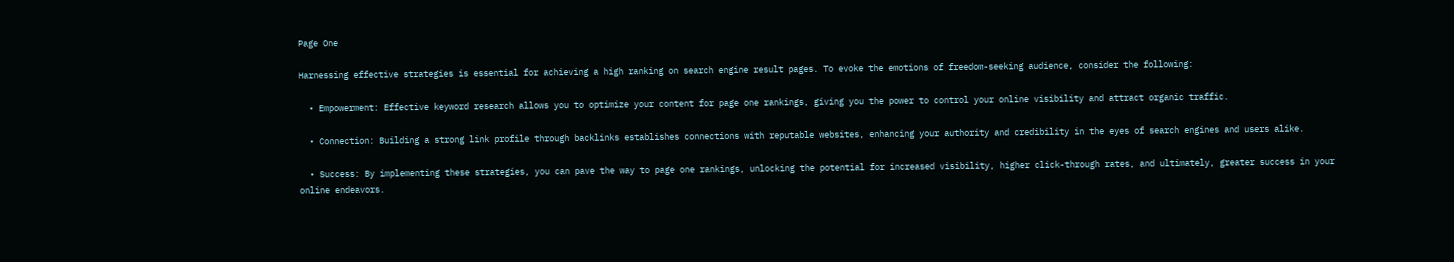Page One

Harnessing effective strategies is essential for achieving a high ranking on search engine result pages. To evoke the emotions of freedom-seeking audience, consider the following:

  • Empowerment: Effective keyword research allows you to optimize your content for page one rankings, giving you the power to control your online visibility and attract organic traffic.

  • Connection: Building a strong link profile through backlinks establishes connections with reputable websites, enhancing your authority and credibility in the eyes of search engines and users alike.

  • Success: By implementing these strategies, you can pave the way to page one rankings, unlocking the potential for increased visibility, higher click-through rates, and ultimately, greater success in your online endeavors.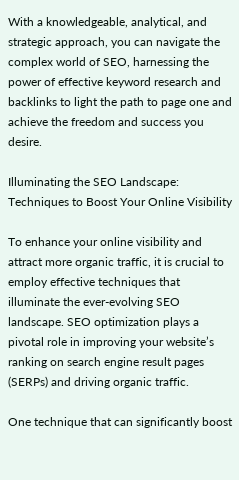With a knowledgeable, analytical, and strategic approach, you can navigate the complex world of SEO, harnessing the power of effective keyword research and backlinks to light the path to page one and achieve the freedom and success you desire.

Illuminating the SEO Landscape: Techniques to Boost Your Online Visibility

To enhance your online visibility and attract more organic traffic, it is crucial to employ effective techniques that illuminate the ever-evolving SEO landscape. SEO optimization plays a pivotal role in improving your website’s ranking on search engine result pages (SERPs) and driving organic traffic.

One technique that can significantly boost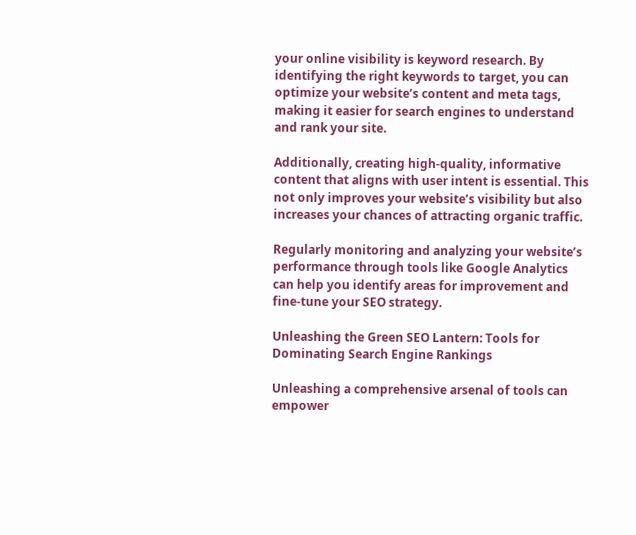your online visibility is keyword research. By identifying the right keywords to target, you can optimize your website’s content and meta tags, making it easier for search engines to understand and rank your site.

Additionally, creating high-quality, informative content that aligns with user intent is essential. This not only improves your website’s visibility but also increases your chances of attracting organic traffic.

Regularly monitoring and analyzing your website’s performance through tools like Google Analytics can help you identify areas for improvement and fine-tune your SEO strategy.

Unleashing the Green SEO Lantern: Tools for Dominating Search Engine Rankings

Unleashing a comprehensive arsenal of tools can empower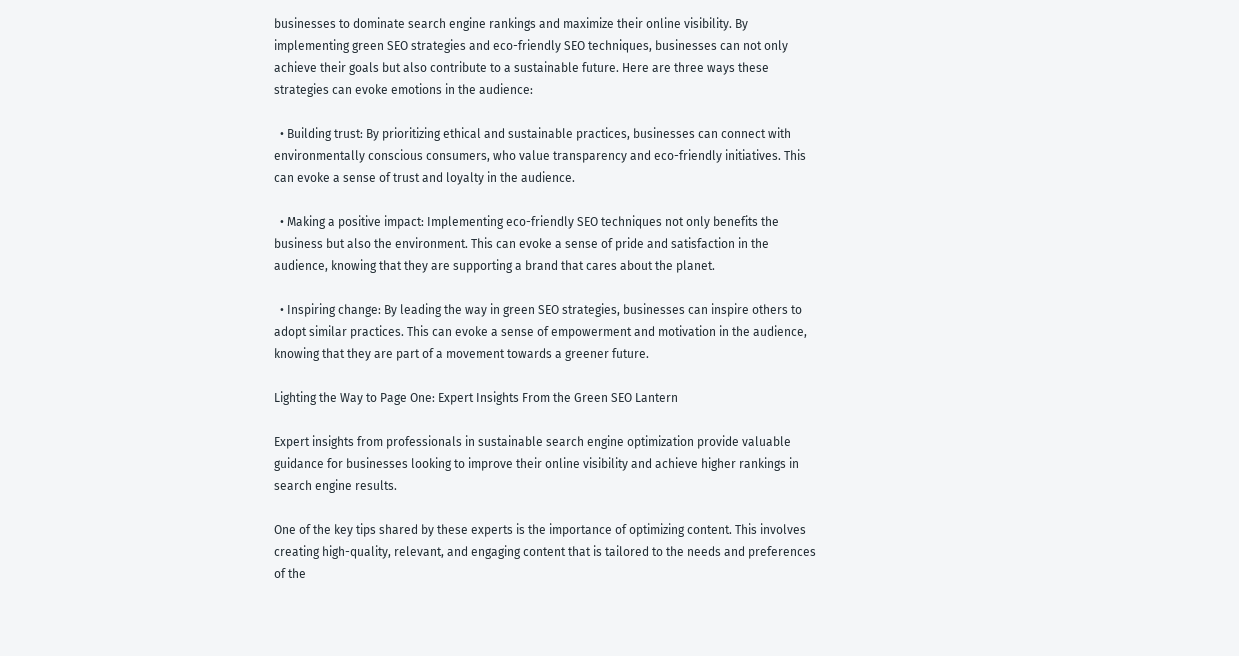businesses to dominate search engine rankings and maximize their online visibility. By implementing green SEO strategies and eco-friendly SEO techniques, businesses can not only achieve their goals but also contribute to a sustainable future. Here are three ways these strategies can evoke emotions in the audience:

  • Building trust: By prioritizing ethical and sustainable practices, businesses can connect with environmentally conscious consumers, who value transparency and eco-friendly initiatives. This can evoke a sense of trust and loyalty in the audience.

  • Making a positive impact: Implementing eco-friendly SEO techniques not only benefits the business but also the environment. This can evoke a sense of pride and satisfaction in the audience, knowing that they are supporting a brand that cares about the planet.

  • Inspiring change: By leading the way in green SEO strategies, businesses can inspire others to adopt similar practices. This can evoke a sense of empowerment and motivation in the audience, knowing that they are part of a movement towards a greener future.

Lighting the Way to Page One: Expert Insights From the Green SEO Lantern

Expert insights from professionals in sustainable search engine optimization provide valuable guidance for businesses looking to improve their online visibility and achieve higher rankings in search engine results.

One of the key tips shared by these experts is the importance of optimizing content. This involves creating high-quality, relevant, and engaging content that is tailored to the needs and preferences of the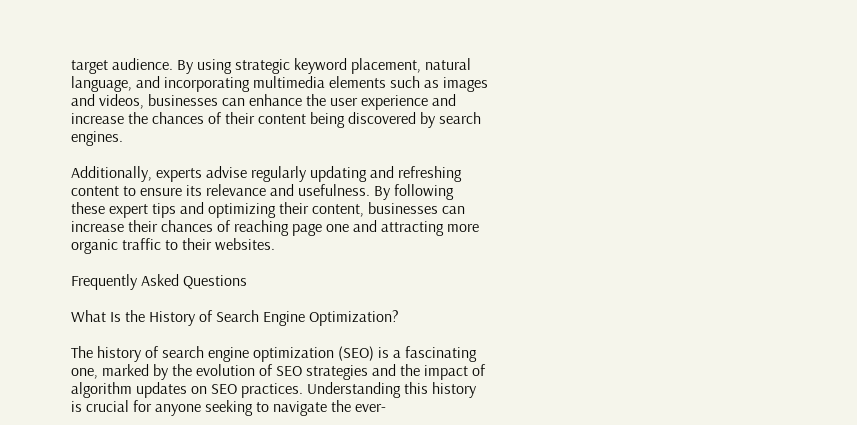target audience. By using strategic keyword placement, natural language, and incorporating multimedia elements such as images and videos, businesses can enhance the user experience and increase the chances of their content being discovered by search engines.

Additionally, experts advise regularly updating and refreshing content to ensure its relevance and usefulness. By following these expert tips and optimizing their content, businesses can increase their chances of reaching page one and attracting more organic traffic to their websites.

Frequently Asked Questions

What Is the History of Search Engine Optimization?

The history of search engine optimization (SEO) is a fascinating one, marked by the evolution of SEO strategies and the impact of algorithm updates on SEO practices. Understanding this history is crucial for anyone seeking to navigate the ever-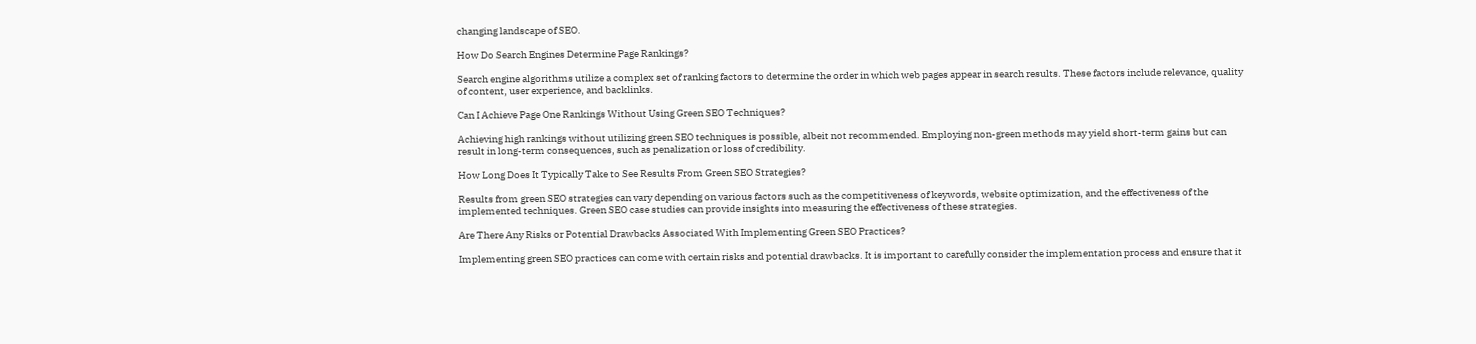changing landscape of SEO.

How Do Search Engines Determine Page Rankings?

Search engine algorithms utilize a complex set of ranking factors to determine the order in which web pages appear in search results. These factors include relevance, quality of content, user experience, and backlinks.

Can I Achieve Page One Rankings Without Using Green SEO Techniques?

Achieving high rankings without utilizing green SEO techniques is possible, albeit not recommended. Employing non-green methods may yield short-term gains but can result in long-term consequences, such as penalization or loss of credibility.

How Long Does It Typically Take to See Results From Green SEO Strategies?

Results from green SEO strategies can vary depending on various factors such as the competitiveness of keywords, website optimization, and the effectiveness of the implemented techniques. Green SEO case studies can provide insights into measuring the effectiveness of these strategies.

Are There Any Risks or Potential Drawbacks Associated With Implementing Green SEO Practices?

Implementing green SEO practices can come with certain risks and potential drawbacks. It is important to carefully consider the implementation process and ensure that it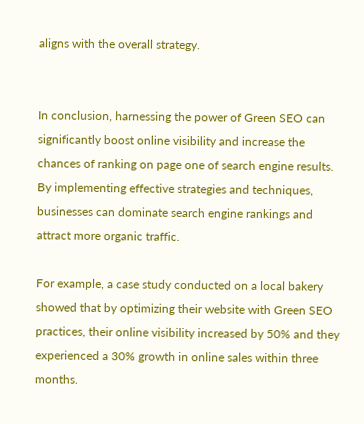aligns with the overall strategy.


In conclusion, harnessing the power of Green SEO can significantly boost online visibility and increase the chances of ranking on page one of search engine results. By implementing effective strategies and techniques, businesses can dominate search engine rankings and attract more organic traffic.

For example, a case study conducted on a local bakery showed that by optimizing their website with Green SEO practices, their online visibility increased by 50% and they experienced a 30% growth in online sales within three months.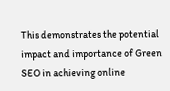This demonstrates the potential impact and importance of Green SEO in achieving online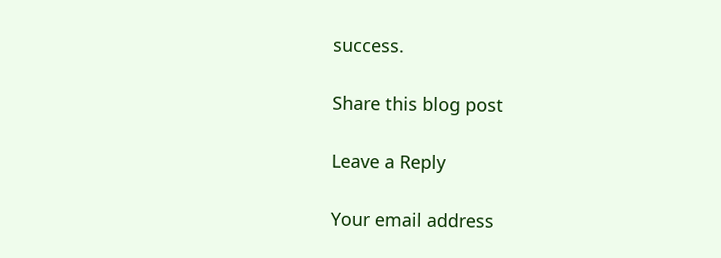success.

Share this blog post

Leave a Reply

Your email address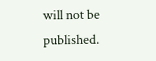will not be published.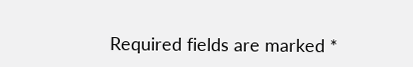Required fields are marked *